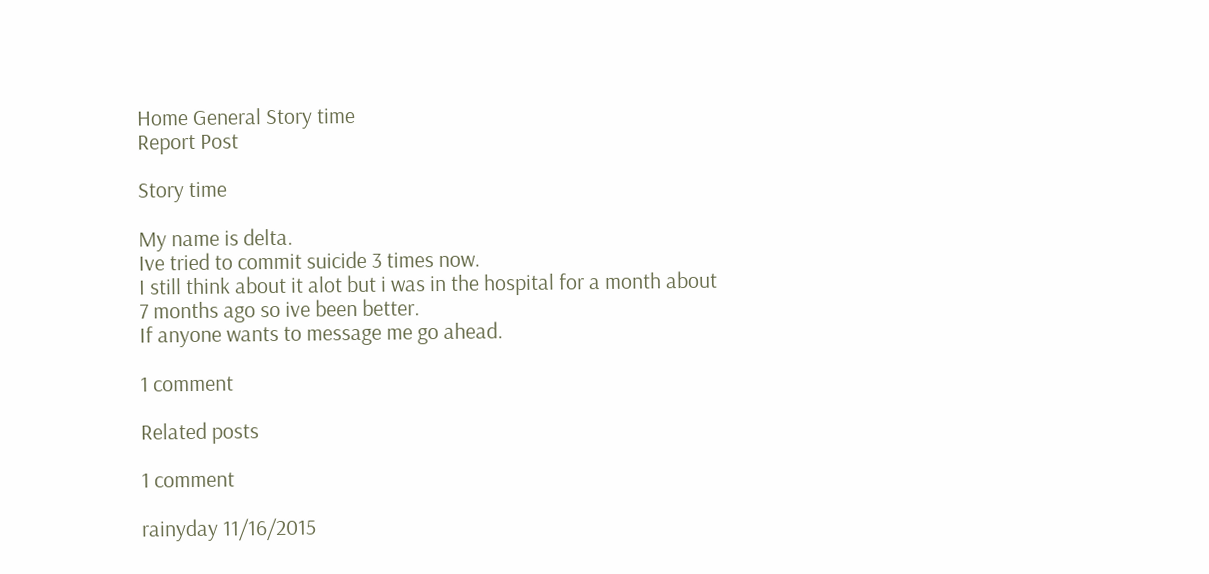Home General Story time
Report Post

Story time

My name is delta.
Ive tried to commit suicide 3 times now.
I still think about it alot but i was in the hospital for a month about 7 months ago so ive been better.
If anyone wants to message me go ahead.

1 comment

Related posts

1 comment

rainyday 11/16/2015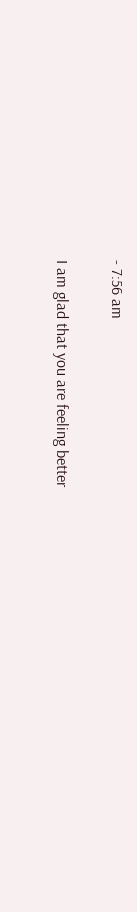- 7:56 am

I am glad that you are feeling better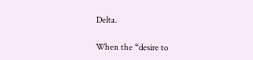Delta.

When the “desire to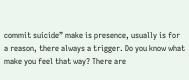commit suicide” make is presence, usually is for a reason, there always a trigger. Do you know what make you feel that way? There are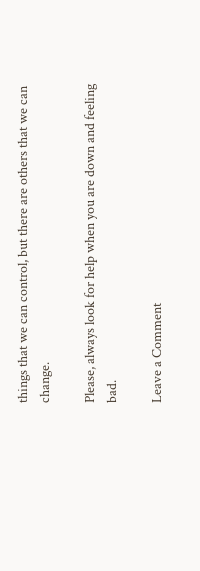things that we can control, but there are others that we can change.

Please, always look for help when you are down and feeling bad.

Leave a Comment